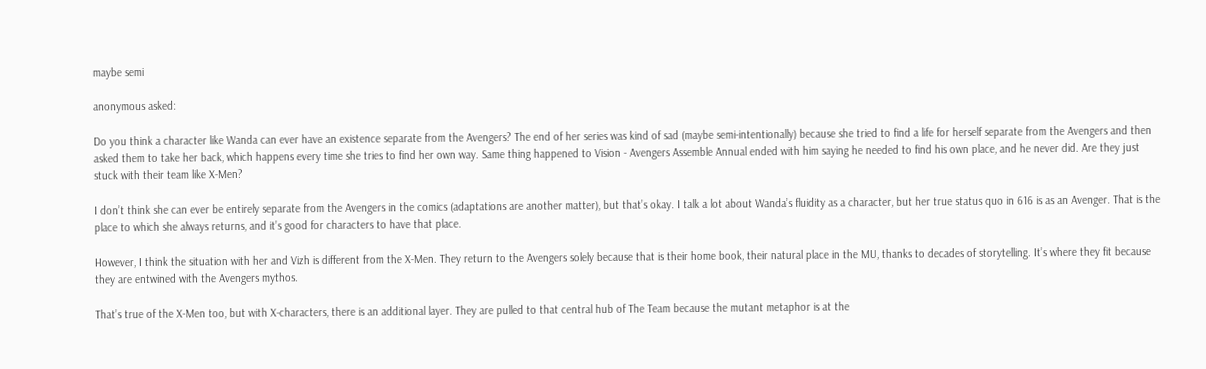maybe semi

anonymous asked:

Do you think a character like Wanda can ever have an existence separate from the Avengers? The end of her series was kind of sad (maybe semi-intentionally) because she tried to find a life for herself separate from the Avengers and then asked them to take her back, which happens every time she tries to find her own way. Same thing happened to Vision - Avengers Assemble Annual ended with him saying he needed to find his own place, and he never did. Are they just stuck with their team like X-Men?

I don’t think she can ever be entirely separate from the Avengers in the comics (adaptations are another matter), but that’s okay. I talk a lot about Wanda’s fluidity as a character, but her true status quo in 616 is as an Avenger. That is the place to which she always returns, and it’s good for characters to have that place.

However, I think the situation with her and Vizh is different from the X-Men. They return to the Avengers solely because that is their home book, their natural place in the MU, thanks to decades of storytelling. It’s where they fit because they are entwined with the Avengers mythos.

That’s true of the X-Men too, but with X-characters, there is an additional layer. They are pulled to that central hub of The Team because the mutant metaphor is at the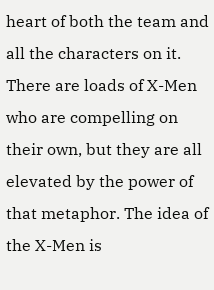heart of both the team and all the characters on it. There are loads of X-Men who are compelling on their own, but they are all elevated by the power of that metaphor. The idea of the X-Men is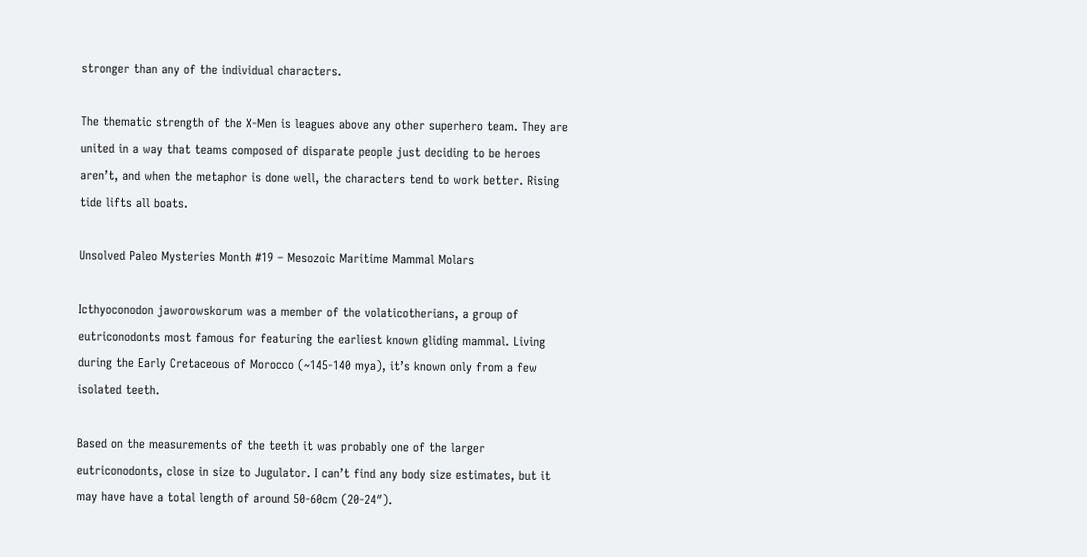stronger than any of the individual characters.

The thematic strength of the X-Men is leagues above any other superhero team. They are united in a way that teams composed of disparate people just deciding to be heroes aren’t, and when the metaphor is done well, the characters tend to work better. Rising tide lifts all boats.

Unsolved Paleo Mysteries Month #19 – Mesozoic Maritime Mammal Molars

Icthyoconodon jaworowskorum was a member of the volaticotherians, a group of eutriconodonts most famous for featuring the earliest known gliding mammal. Living during the Early Cretaceous of Morocco (~145-140 mya), it’s known only from a few isolated teeth.

Based on the measurements of the teeth it was probably one of the larger eutriconodonts, close in size to Jugulator. I can’t find any body size estimates, but it may have have a total length of around 50-60cm (20-24″).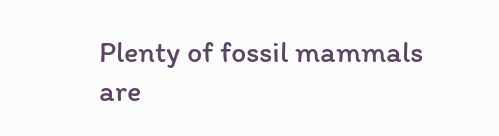Plenty of fossil mammals are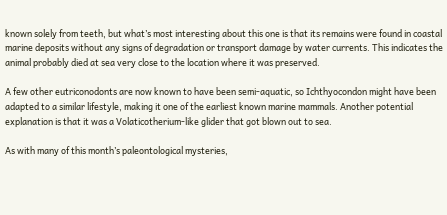known solely from teeth, but what’s most interesting about this one is that its remains were found in coastal marine deposits without any signs of degradation or transport damage by water currents. This indicates the animal probably died at sea very close to the location where it was preserved.

A few other eutriconodonts are now known to have been semi-aquatic, so Ichthyocondon might have been adapted to a similar lifestyle, making it one of the earliest known marine mammals. Another potential explanation is that it was a Volaticotherium-like glider that got blown out to sea.

As with many of this month’s paleontological mysteries,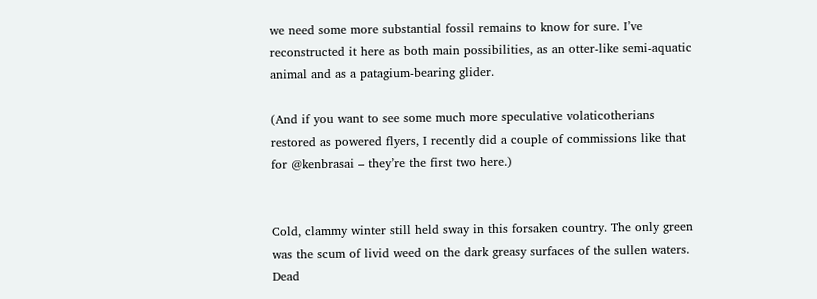we need some more substantial fossil remains to know for sure. I’ve reconstructed it here as both main possibilities, as an otter-like semi-aquatic animal and as a patagium-bearing glider.

(And if you want to see some much more speculative volaticotherians restored as powered flyers, I recently did a couple of commissions like that for @kenbrasai – they’re the first two here.)


Cold, clammy winter still held sway in this forsaken country. The only green was the scum of livid weed on the dark greasy surfaces of the sullen waters. Dead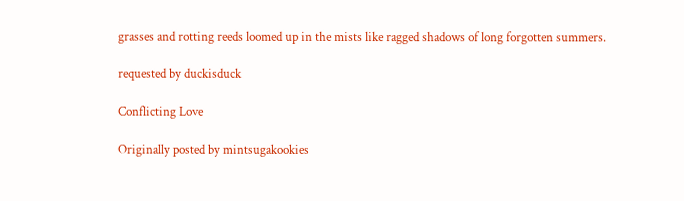grasses and rotting reeds loomed up in the mists like ragged shadows of long forgotten summers.

requested by duckisduck

Conflicting Love

Originally posted by mintsugakookies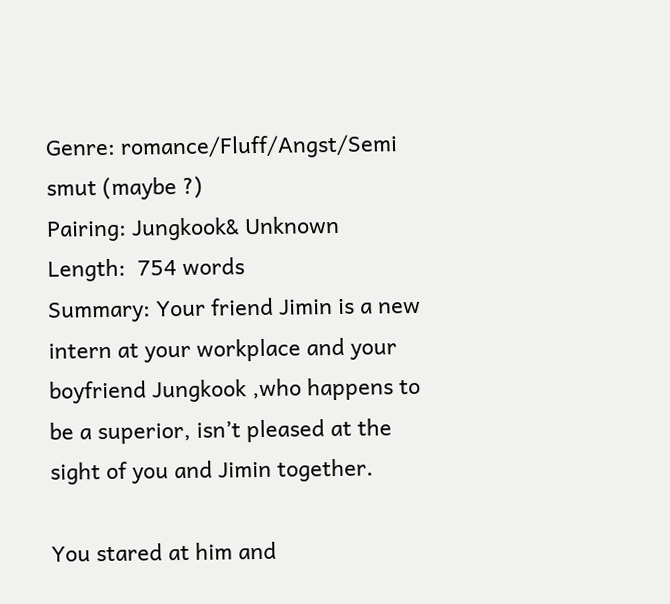Genre: romance/Fluff/Angst/Semi smut (maybe ?)
Pairing: Jungkook& Unknown
Length:  754 words
Summary: Your friend Jimin is a new intern at your workplace and your boyfriend Jungkook ,who happens to be a superior, isn’t pleased at the sight of you and Jimin together.

You stared at him and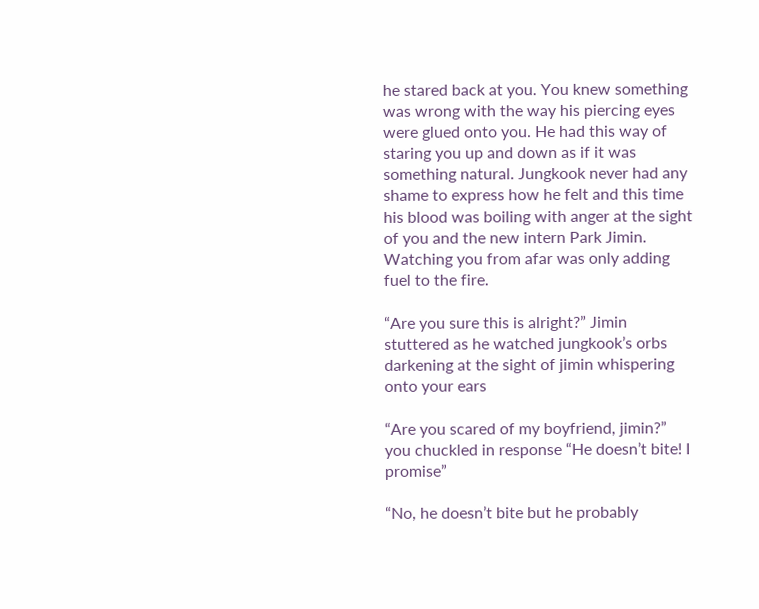he stared back at you. You knew something was wrong with the way his piercing eyes were glued onto you. He had this way of staring you up and down as if it was something natural. Jungkook never had any shame to express how he felt and this time his blood was boiling with anger at the sight of you and the new intern Park Jimin. Watching you from afar was only adding fuel to the fire.

“Are you sure this is alright?” Jimin stuttered as he watched jungkook’s orbs darkening at the sight of jimin whispering onto your ears

“Are you scared of my boyfriend, jimin?” you chuckled in response “He doesn’t bite! I promise”

“No, he doesn’t bite but he probably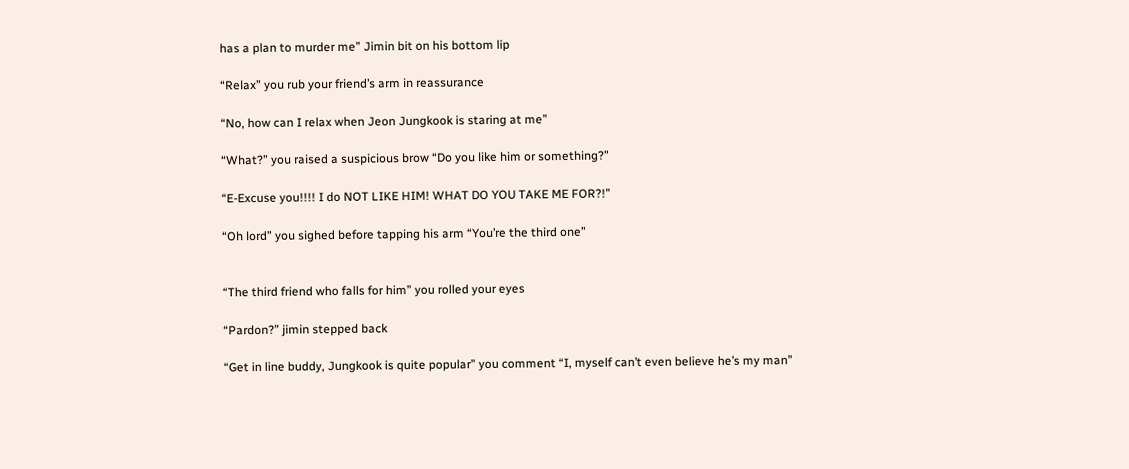has a plan to murder me” Jimin bit on his bottom lip

“Relax” you rub your friend’s arm in reassurance

“No, how can I relax when Jeon Jungkook is staring at me”

“What?” you raised a suspicious brow “Do you like him or something?”

“E-Excuse you!!!! I do NOT LIKE HIM! WHAT DO YOU TAKE ME FOR?!”

“Oh lord” you sighed before tapping his arm “You’re the third one”


“The third friend who falls for him” you rolled your eyes

“Pardon?” jimin stepped back

“Get in line buddy, Jungkook is quite popular” you comment “I, myself can’t even believe he’s my man”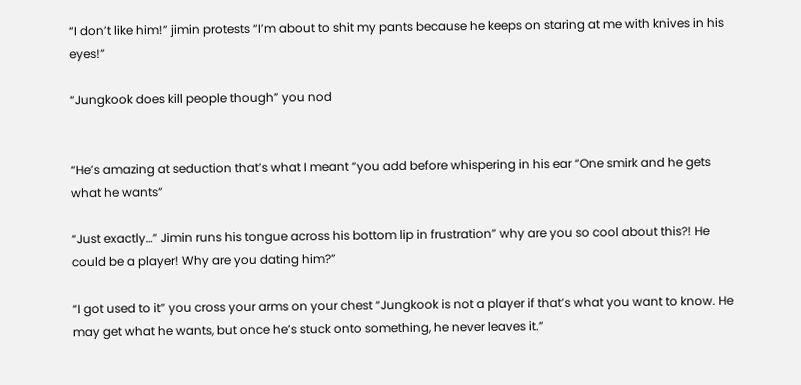“I don’t like him!” jimin protests “I’m about to shit my pants because he keeps on staring at me with knives in his eyes!”

“Jungkook does kill people though” you nod


“He’s amazing at seduction that’s what I meant “you add before whispering in his ear “One smirk and he gets what he wants”

“Just exactly…” Jimin runs his tongue across his bottom lip in frustration” why are you so cool about this?! He could be a player! Why are you dating him?”

“I got used to it” you cross your arms on your chest “Jungkook is not a player if that’s what you want to know. He may get what he wants, but once he’s stuck onto something, he never leaves it.”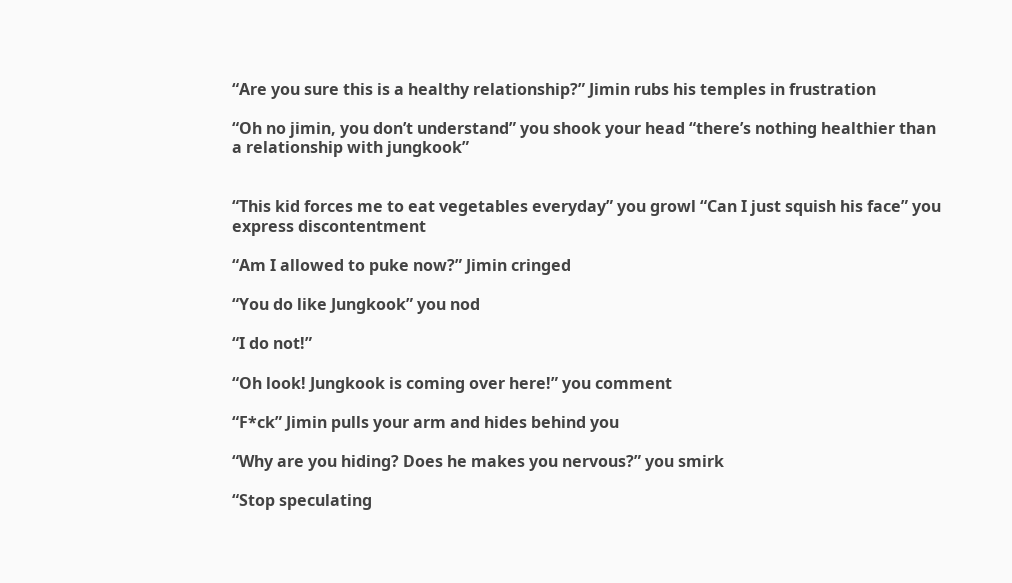“Are you sure this is a healthy relationship?” Jimin rubs his temples in frustration

“Oh no jimin, you don’t understand” you shook your head “there’s nothing healthier than a relationship with jungkook”


“This kid forces me to eat vegetables everyday” you growl “Can I just squish his face” you express discontentment

“Am I allowed to puke now?” Jimin cringed

“You do like Jungkook” you nod

“I do not!”

“Oh look! Jungkook is coming over here!” you comment

“F*ck” Jimin pulls your arm and hides behind you

“Why are you hiding? Does he makes you nervous?” you smirk

“Stop speculating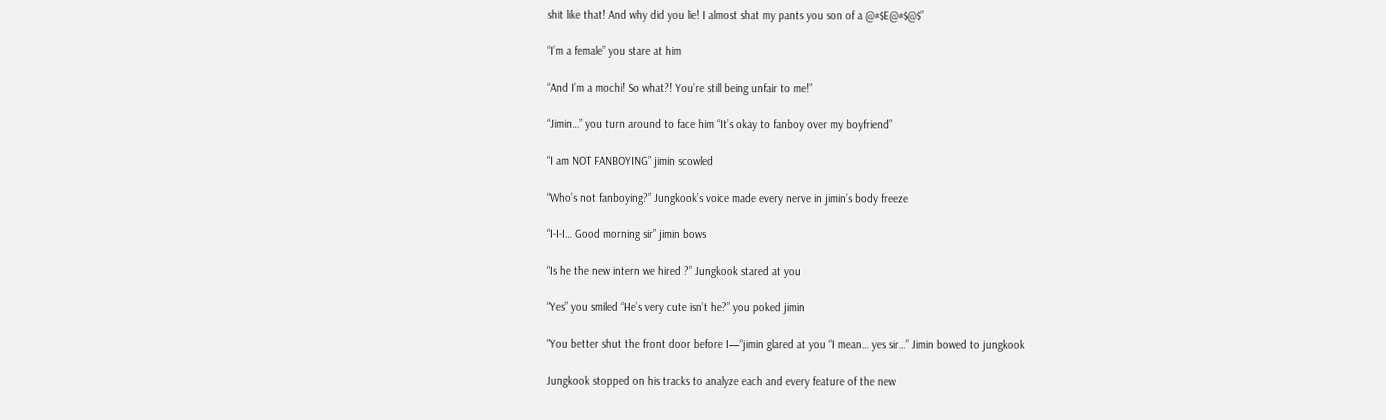shit like that! And why did you lie! I almost shat my pants you son of a @#$E@#$@$”

“I’m a female” you stare at him

“And I’m a mochi! So what?! You’re still being unfair to me!”

“Jimin…” you turn around to face him “It’s okay to fanboy over my boyfriend”

“I am NOT FANBOYING” jimin scowled

“Who’s not fanboying?” Jungkook’s voice made every nerve in jimin’s body freeze

“I-I-I… Good morning sir” jimin bows

“Is he the new intern we hired ?” Jungkook stared at you

“Yes” you smiled “He’s very cute isn’t he?” you poked jimin

“You better shut the front door before I—“jimin glared at you “I mean… yes sir…” Jimin bowed to jungkook

Jungkook stopped on his tracks to analyze each and every feature of the new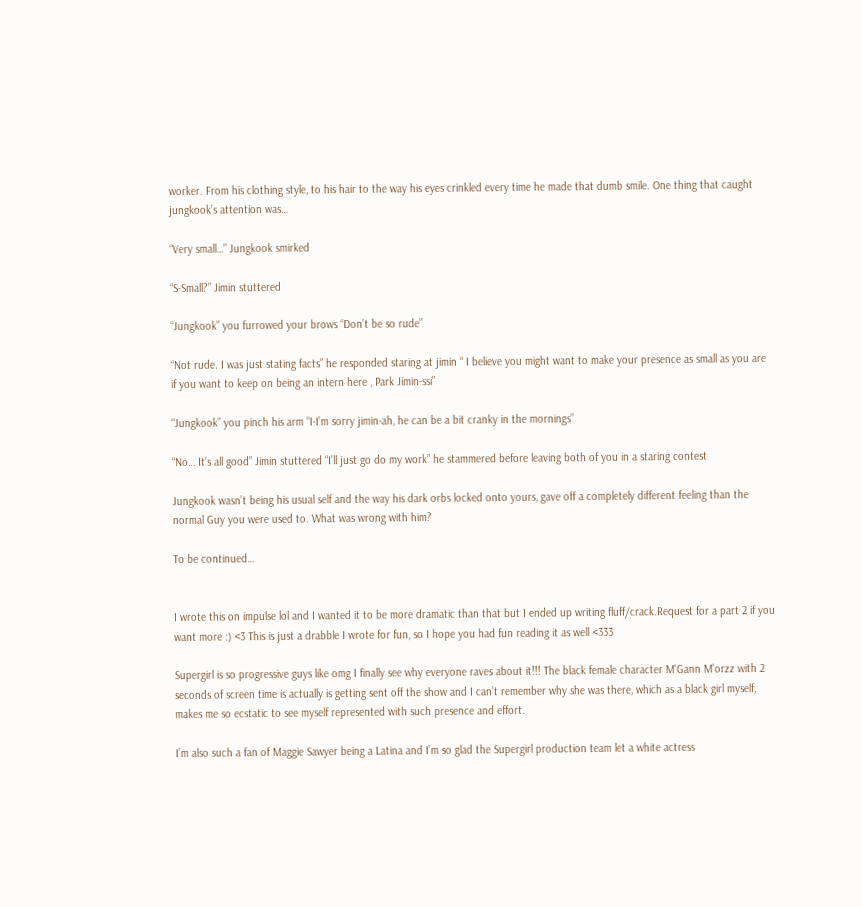worker. From his clothing style, to his hair to the way his eyes crinkled every time he made that dumb smile. One thing that caught jungkook’s attention was…

“Very small…” Jungkook smirked

“S-Small?” Jimin stuttered

“Jungkook” you furrowed your brows “Don’t be so rude”

“Not rude. I was just stating facts” he responded staring at jimin “ I believe you might want to make your presence as small as you are if you want to keep on being an intern here , Park Jimin-ssi”

“Jungkook” you pinch his arm “I-I’m sorry jimin-ah, he can be a bit cranky in the mornings”

“No… It’s all good” Jimin stuttered “I’ll just go do my work” he stammered before leaving both of you in a staring contest

Jungkook wasn’t being his usual self and the way his dark orbs locked onto yours, gave off a completely different feeling than the normal Guy you were used to. What was wrong with him?

To be continued…


I wrote this on impulse lol and I wanted it to be more dramatic than that but I ended up writing fluff/crack.Request for a part 2 if you want more :) <3 This is just a drabble I wrote for fun, so I hope you had fun reading it as well <333

Supergirl is so progressive guys like omg I finally see why everyone raves about it!!! The black female character M'Gann M'orzz with 2 seconds of screen time is actually is getting sent off the show and I can’t remember why she was there, which as a black girl myself, makes me so ecstatic to see myself represented with such presence and effort.

I’m also such a fan of Maggie Sawyer being a Latina and I’m so glad the Supergirl production team let a white actress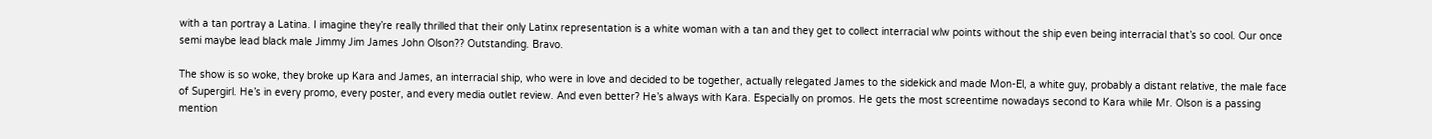with a tan portray a Latina. I imagine they’re really thrilled that their only Latinx representation is a white woman with a tan and they get to collect interracial wlw points without the ship even being interracial that’s so cool. Our once semi maybe lead black male Jimmy Jim James John Olson?? Outstanding. Bravo.

The show is so woke, they broke up Kara and James, an interracial ship, who were in love and decided to be together, actually relegated James to the sidekick and made Mon-El, a white guy, probably a distant relative, the male face of Supergirl. He’s in every promo, every poster, and every media outlet review. And even better? He’s always with Kara. Especially on promos. He gets the most screentime nowadays second to Kara while Mr. Olson is a passing mention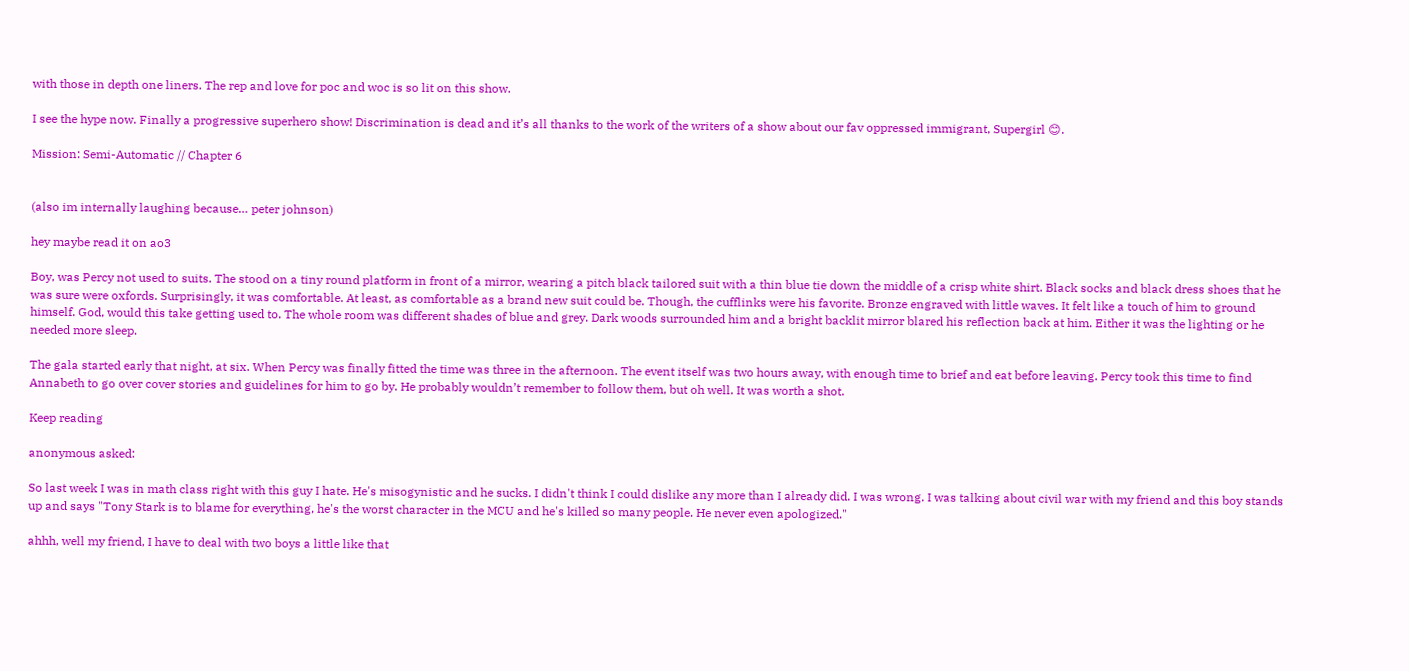with those in depth one liners. The rep and love for poc and woc is so lit on this show.

I see the hype now. Finally a progressive superhero show! Discrimination is dead and it’s all thanks to the work of the writers of a show about our fav oppressed immigrant, Supergirl 😊.

Mission: Semi-Automatic // Chapter 6


(also im internally laughing because… peter johnson)

hey maybe read it on ao3

Boy, was Percy not used to suits. The stood on a tiny round platform in front of a mirror, wearing a pitch black tailored suit with a thin blue tie down the middle of a crisp white shirt. Black socks and black dress shoes that he was sure were oxfords. Surprisingly, it was comfortable. At least, as comfortable as a brand new suit could be. Though, the cufflinks were his favorite. Bronze engraved with little waves. It felt like a touch of him to ground himself. God, would this take getting used to. The whole room was different shades of blue and grey. Dark woods surrounded him and a bright backlit mirror blared his reflection back at him. Either it was the lighting or he needed more sleep.

The gala started early that night, at six. When Percy was finally fitted the time was three in the afternoon. The event itself was two hours away, with enough time to brief and eat before leaving. Percy took this time to find Annabeth to go over cover stories and guidelines for him to go by. He probably wouldn’t remember to follow them, but oh well. It was worth a shot.

Keep reading

anonymous asked:

So last week I was in math class right with this guy I hate. He's misogynistic and he sucks. I didn't think I could dislike any more than I already did. I was wrong. I was talking about civil war with my friend and this boy stands up and says "Tony Stark is to blame for everything, he's the worst character in the MCU and he's killed so many people. He never even apologized."

ahhh, well my friend, I have to deal with two boys a little like that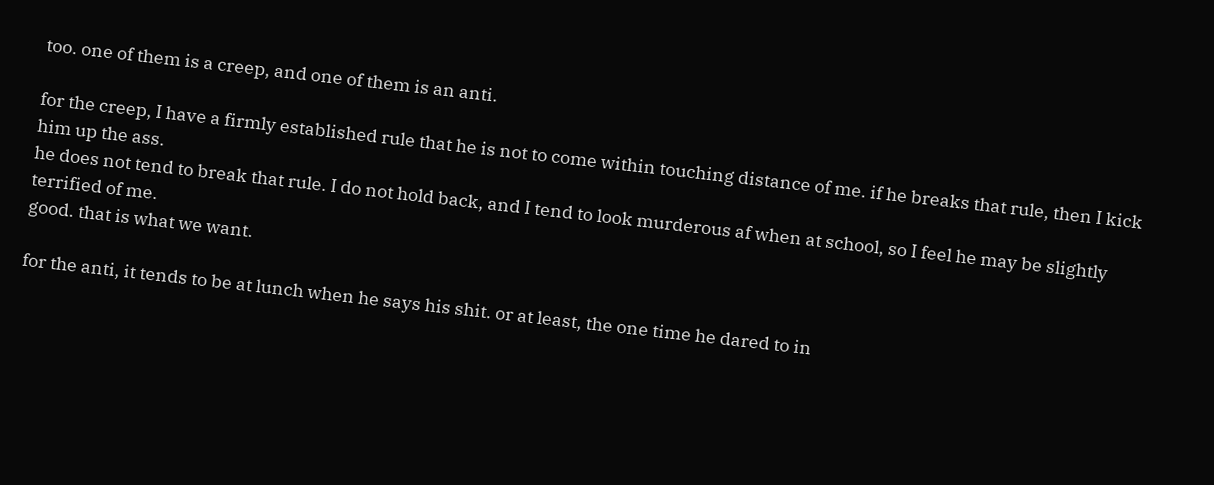too. one of them is a creep, and one of them is an anti.

for the creep, I have a firmly established rule that he is not to come within touching distance of me. if he breaks that rule, then I kick him up the ass.
he does not tend to break that rule. I do not hold back, and I tend to look murderous af when at school, so I feel he may be slightly terrified of me.
good. that is what we want.

for the anti, it tends to be at lunch when he says his shit. or at least, the one time he dared to in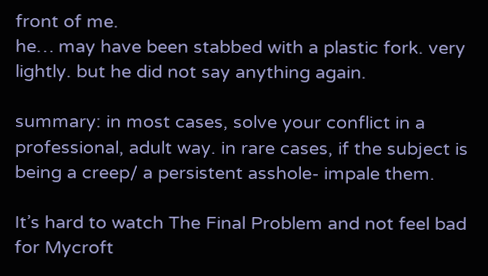front of me.
he… may have been stabbed with a plastic fork. very lightly. but he did not say anything again.

summary: in most cases, solve your conflict in a professional, adult way. in rare cases, if the subject is being a creep/ a persistent asshole- impale them.

It’s hard to watch The Final Problem and not feel bad for Mycroft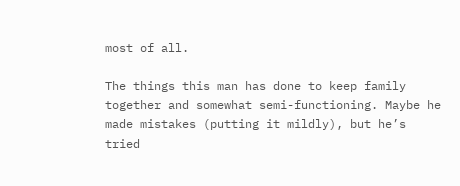most of all.

The things this man has done to keep family together and somewhat semi-functioning. Maybe he made mistakes (putting it mildly), but he’s tried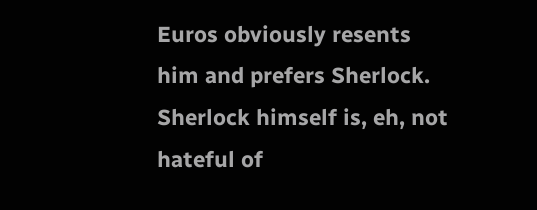Euros obviously resents him and prefers Sherlock. Sherlock himself is, eh, not hateful of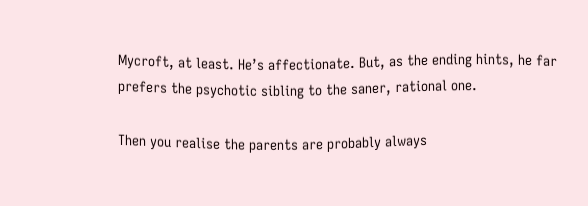Mycroft, at least. He’s affectionate. But, as the ending hints, he far prefers the psychotic sibling to the saner, rational one.

Then you realise the parents are probably always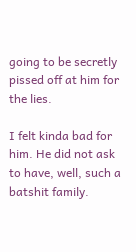going to be secretly pissed off at him for the lies.

I felt kinda bad for him. He did not ask to have, well, such a batshit family.